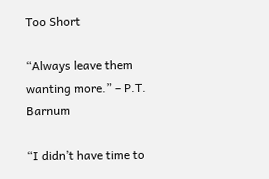Too Short

“Always leave them wanting more.” – P.T. Barnum

“I didn’t have time to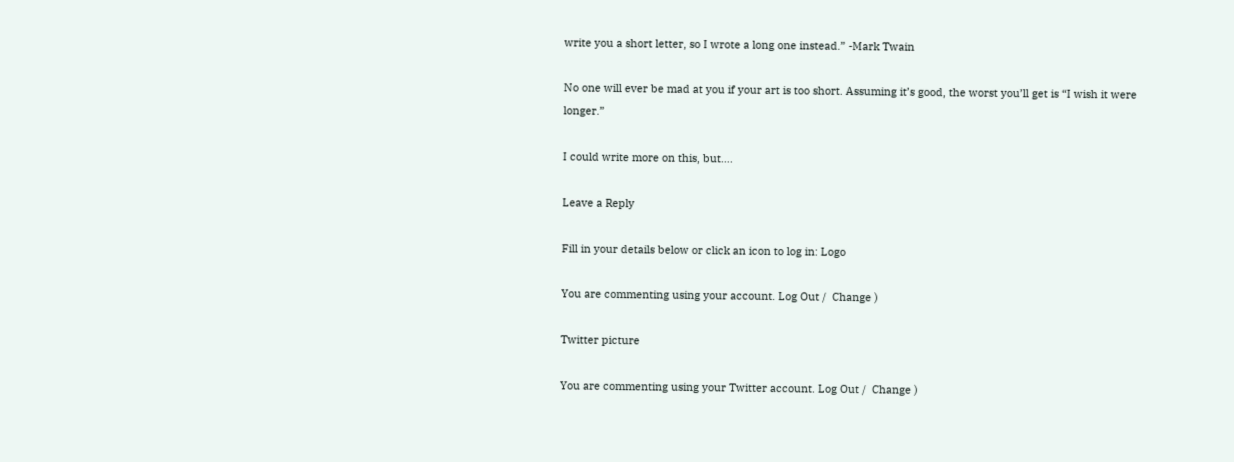write you a short letter, so I wrote a long one instead.” -Mark Twain

No one will ever be mad at you if your art is too short. Assuming it’s good, the worst you’ll get is “I wish it were longer.”

I could write more on this, but….

Leave a Reply

Fill in your details below or click an icon to log in: Logo

You are commenting using your account. Log Out /  Change )

Twitter picture

You are commenting using your Twitter account. Log Out /  Change )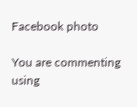Facebook photo

You are commenting using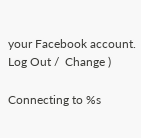your Facebook account. Log Out /  Change )

Connecting to %s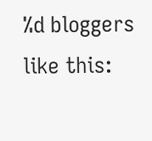%d bloggers like this: